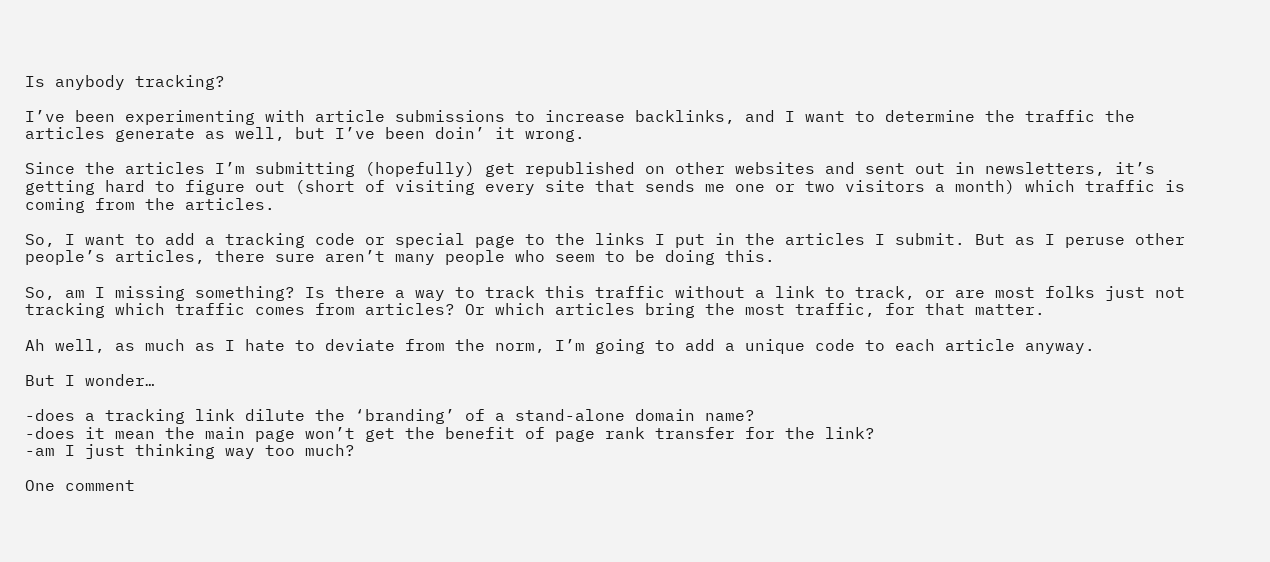Is anybody tracking?

I’ve been experimenting with article submissions to increase backlinks, and I want to determine the traffic the articles generate as well, but I’ve been doin’ it wrong.

Since the articles I’m submitting (hopefully) get republished on other websites and sent out in newsletters, it’s getting hard to figure out (short of visiting every site that sends me one or two visitors a month) which traffic is coming from the articles.

So, I want to add a tracking code or special page to the links I put in the articles I submit. But as I peruse other people’s articles, there sure aren’t many people who seem to be doing this.

So, am I missing something? Is there a way to track this traffic without a link to track, or are most folks just not tracking which traffic comes from articles? Or which articles bring the most traffic, for that matter.

Ah well, as much as I hate to deviate from the norm, I’m going to add a unique code to each article anyway.

But I wonder…

-does a tracking link dilute the ‘branding’ of a stand-alone domain name?
-does it mean the main page won’t get the benefit of page rank transfer for the link?
-am I just thinking way too much?

One comment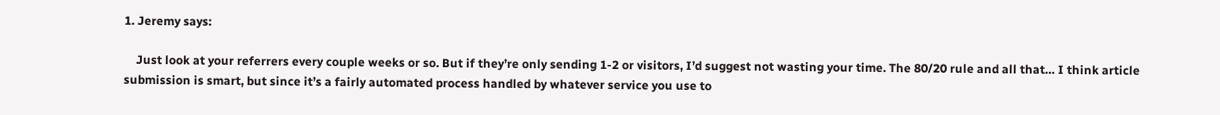1. Jeremy says:

    Just look at your referrers every couple weeks or so. But if they’re only sending 1-2 or visitors, I’d suggest not wasting your time. The 80/20 rule and all that… I think article submission is smart, but since it’s a fairly automated process handled by whatever service you use to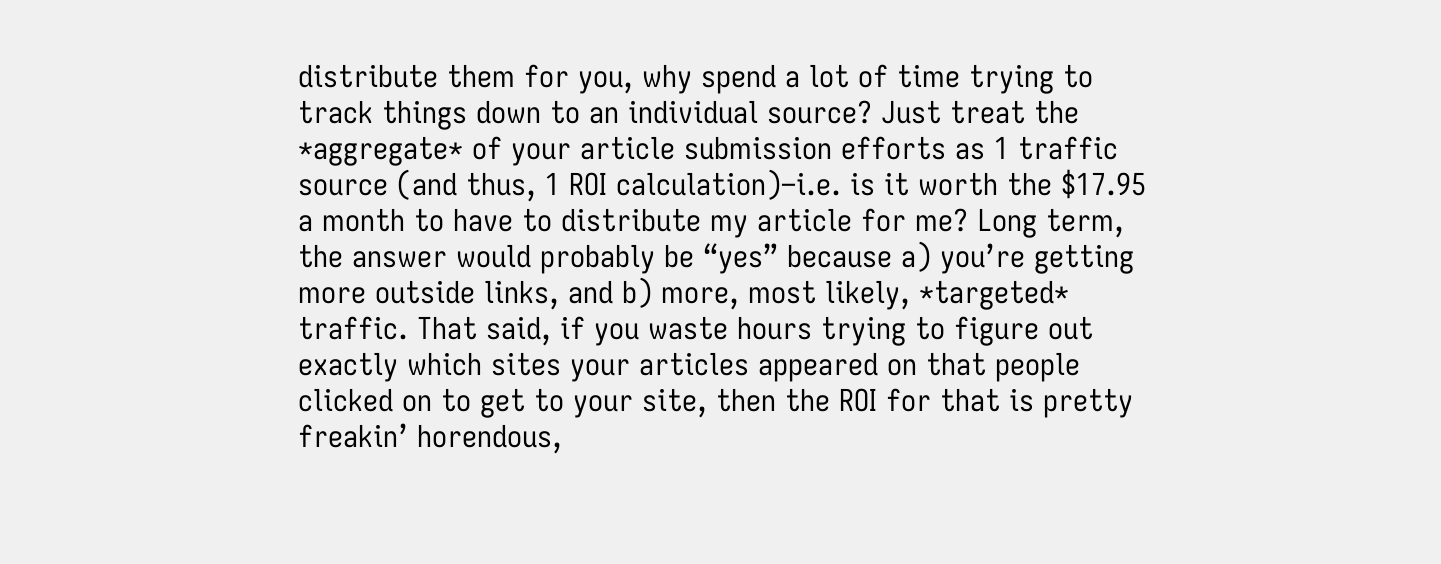distribute them for you, why spend a lot of time trying to track things down to an individual source? Just treat the *aggregate* of your article submission efforts as 1 traffic source (and thus, 1 ROI calculation)–i.e. is it worth the $17.95 a month to have to distribute my article for me? Long term, the answer would probably be “yes” because a) you’re getting more outside links, and b) more, most likely, *targeted* traffic. That said, if you waste hours trying to figure out exactly which sites your articles appeared on that people clicked on to get to your site, then the ROI for that is pretty freakin’ horendous,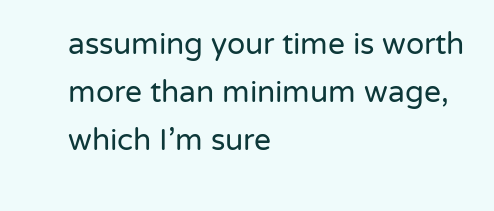assuming your time is worth more than minimum wage, which I’m sure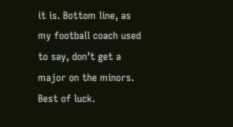it is. Bottom line, as my football coach used to say, don’t get a major on the minors. Best of luck.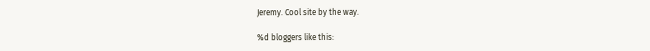Jeremy. Cool site by the way.

%d bloggers like this: